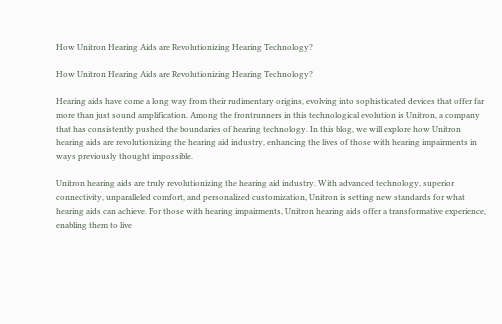How Unitron Hearing Aids are Revolutionizing Hearing Technology?

How Unitron Hearing Aids are Revolutionizing Hearing Technology?

Hearing aids have come a long way from their rudimentary origins, evolving into sophisticated devices that offer far more than just sound amplification. Among the frontrunners in this technological evolution is Unitron, a company that has consistently pushed the boundaries of hearing technology. In this blog, we will explore how Unitron hearing aids are revolutionizing the hearing aid industry, enhancing the lives of those with hearing impairments in ways previously thought impossible.

Unitron hearing aids are truly revolutionizing the hearing aid industry. With advanced technology, superior connectivity, unparalleled comfort, and personalized customization, Unitron is setting new standards for what hearing aids can achieve. For those with hearing impairments, Unitron hearing aids offer a transformative experience, enabling them to live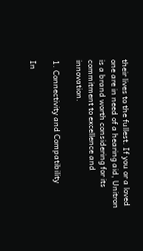their lives to the fullest. If you or a loved one are in need of a hearing aid, Unitron is a brand worth considering for its commitment to excellence and innovation.

1. Connectivity and Compatibility

In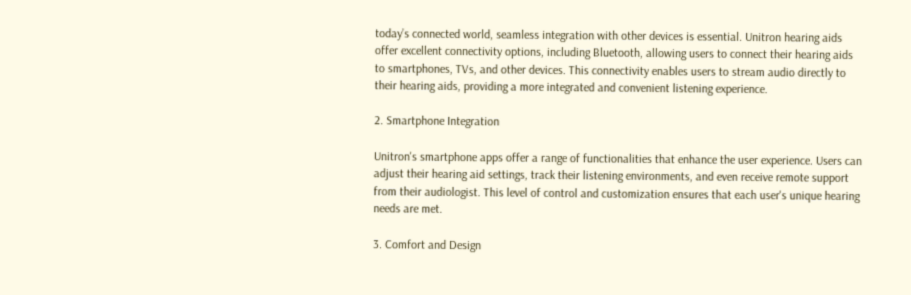today’s connected world, seamless integration with other devices is essential. Unitron hearing aids offer excellent connectivity options, including Bluetooth, allowing users to connect their hearing aids to smartphones, TVs, and other devices. This connectivity enables users to stream audio directly to their hearing aids, providing a more integrated and convenient listening experience.

2. Smartphone Integration

Unitron's smartphone apps offer a range of functionalities that enhance the user experience. Users can adjust their hearing aid settings, track their listening environments, and even receive remote support from their audiologist. This level of control and customization ensures that each user's unique hearing needs are met.

3. Comfort and Design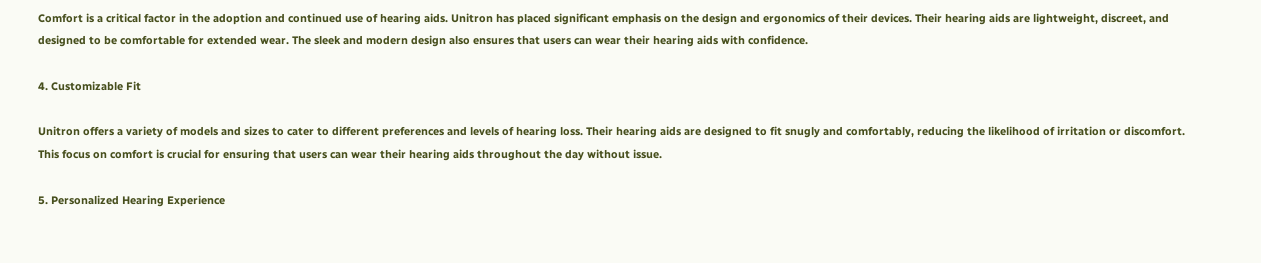Comfort is a critical factor in the adoption and continued use of hearing aids. Unitron has placed significant emphasis on the design and ergonomics of their devices. Their hearing aids are lightweight, discreet, and designed to be comfortable for extended wear. The sleek and modern design also ensures that users can wear their hearing aids with confidence.

4. Customizable Fit

Unitron offers a variety of models and sizes to cater to different preferences and levels of hearing loss. Their hearing aids are designed to fit snugly and comfortably, reducing the likelihood of irritation or discomfort. This focus on comfort is crucial for ensuring that users can wear their hearing aids throughout the day without issue.

5. Personalized Hearing Experience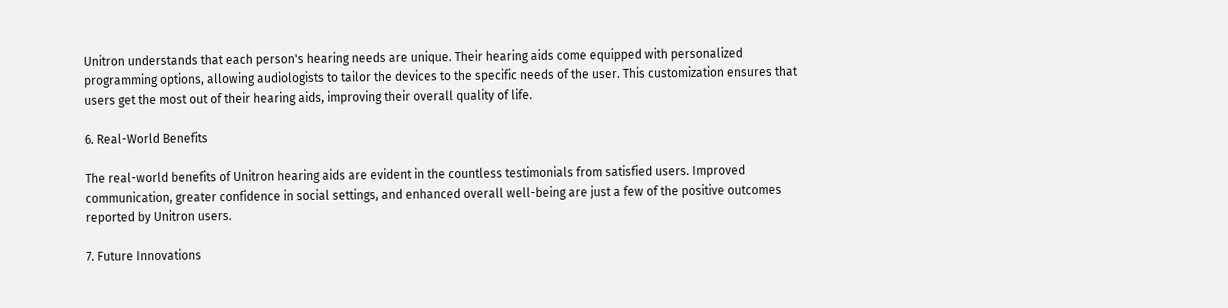Unitron understands that each person's hearing needs are unique. Their hearing aids come equipped with personalized programming options, allowing audiologists to tailor the devices to the specific needs of the user. This customization ensures that users get the most out of their hearing aids, improving their overall quality of life.

6. Real-World Benefits

The real-world benefits of Unitron hearing aids are evident in the countless testimonials from satisfied users. Improved communication, greater confidence in social settings, and enhanced overall well-being are just a few of the positive outcomes reported by Unitron users.

7. Future Innovations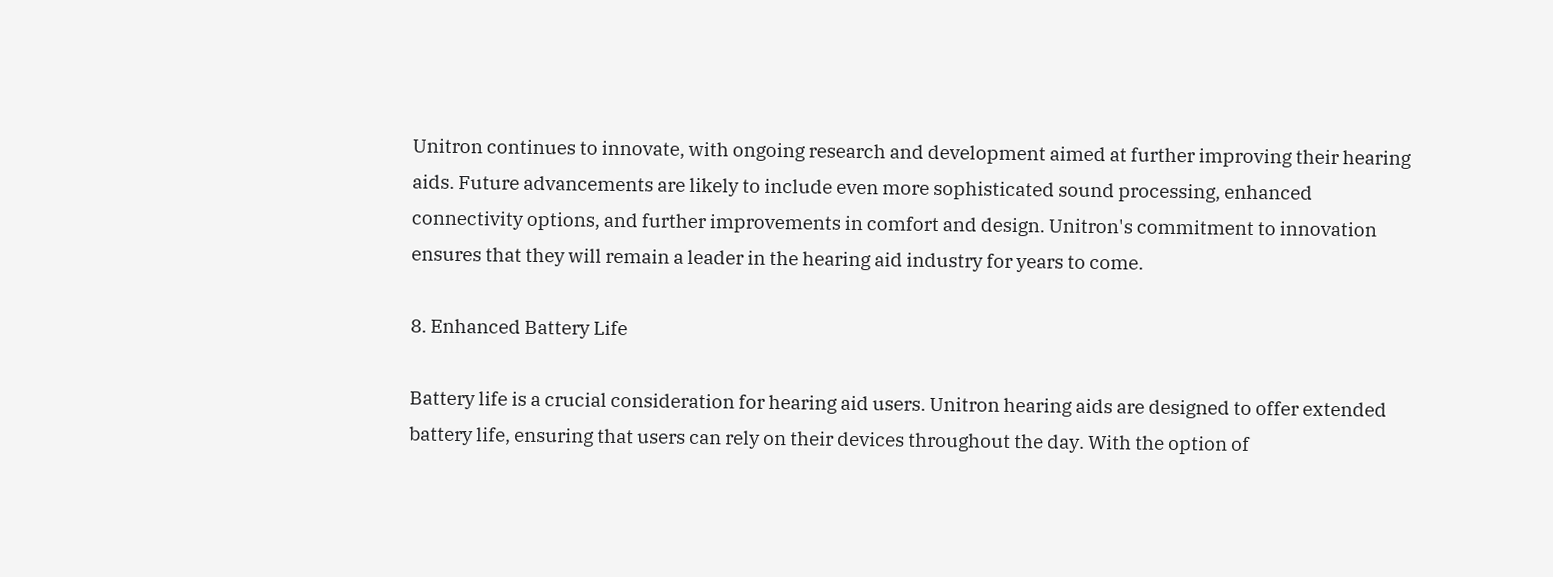Unitron continues to innovate, with ongoing research and development aimed at further improving their hearing aids. Future advancements are likely to include even more sophisticated sound processing, enhanced connectivity options, and further improvements in comfort and design. Unitron's commitment to innovation ensures that they will remain a leader in the hearing aid industry for years to come.

8. Enhanced Battery Life

Battery life is a crucial consideration for hearing aid users. Unitron hearing aids are designed to offer extended battery life, ensuring that users can rely on their devices throughout the day. With the option of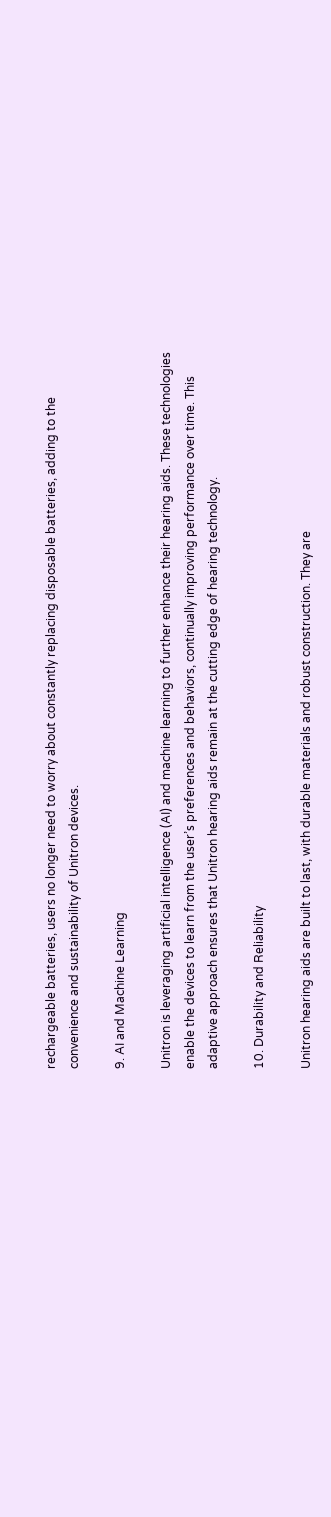rechargeable batteries, users no longer need to worry about constantly replacing disposable batteries, adding to the convenience and sustainability of Unitron devices.

9. AI and Machine Learning

Unitron is leveraging artificial intelligence (AI) and machine learning to further enhance their hearing aids. These technologies enable the devices to learn from the user’s preferences and behaviors, continually improving performance over time. This adaptive approach ensures that Unitron hearing aids remain at the cutting edge of hearing technology.

10. Durability and Reliability

Unitron hearing aids are built to last, with durable materials and robust construction. They are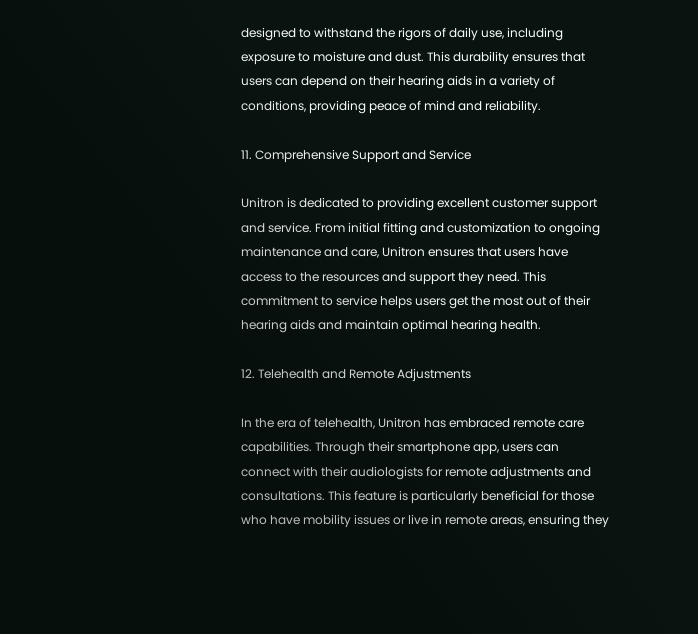designed to withstand the rigors of daily use, including exposure to moisture and dust. This durability ensures that users can depend on their hearing aids in a variety of conditions, providing peace of mind and reliability.

11. Comprehensive Support and Service

Unitron is dedicated to providing excellent customer support and service. From initial fitting and customization to ongoing maintenance and care, Unitron ensures that users have access to the resources and support they need. This commitment to service helps users get the most out of their hearing aids and maintain optimal hearing health.

12. Telehealth and Remote Adjustments

In the era of telehealth, Unitron has embraced remote care capabilities. Through their smartphone app, users can connect with their audiologists for remote adjustments and consultations. This feature is particularly beneficial for those who have mobility issues or live in remote areas, ensuring they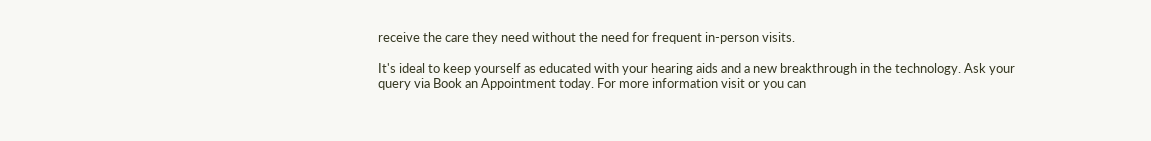receive the care they need without the need for frequent in-person visits.

It's ideal to keep yourself as educated with your hearing aids and a new breakthrough in the technology. Ask your query via Book an Appointment today. For more information visit or you can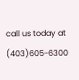call us today at (403)605-6300